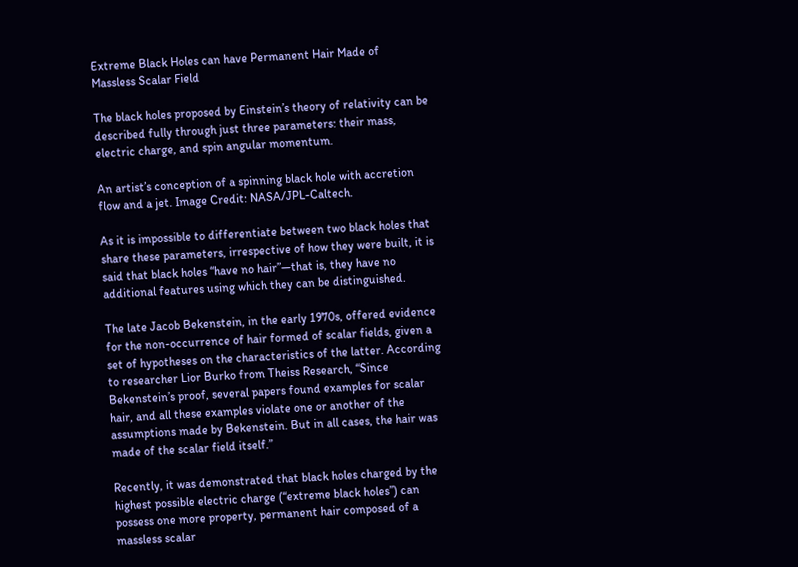Extreme Black Holes can have Permanent Hair Made of Massless Scalar Field

The black holes proposed by Einstein’s theory of relativity can be described fully through just three parameters: their mass, electric charge, and spin angular momentum.

An artist’s conception of a spinning black hole with accretion flow and a jet. Image Credit: NASA/JPL-Caltech.

As it is impossible to differentiate between two black holes that share these parameters, irrespective of how they were built, it is said that black holes “have no hair”—that is, they have no additional features using which they can be distinguished.

The late Jacob Bekenstein, in the early 1970s, offered evidence for the non-occurrence of hair formed of scalar fields, given a set of hypotheses on the characteristics of the latter. According to researcher Lior Burko from Theiss Research, “Since Bekenstein’s proof, several papers found examples for scalar hair, and all these examples violate one or another of the assumptions made by Bekenstein. But in all cases, the hair was made of the scalar field itself.”

Recently, it was demonstrated that black holes charged by the highest possible electric charge (“extreme black holes”) can possess one more property, permanent hair composed of a massless scalar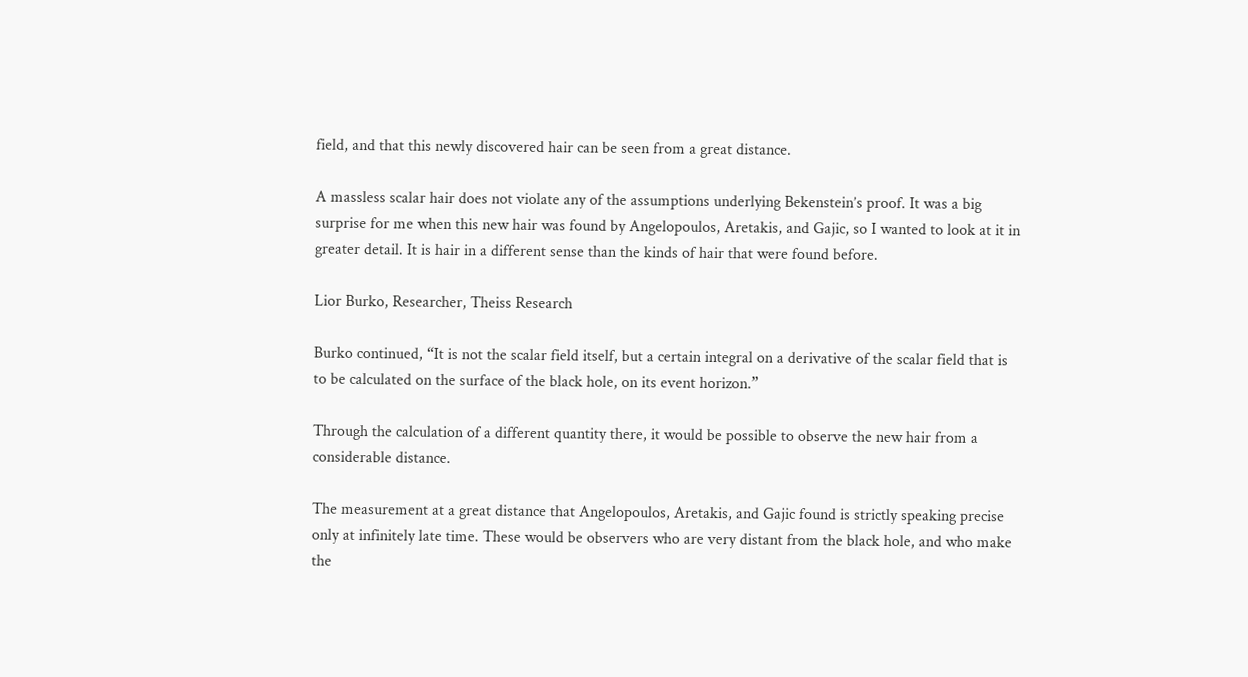field, and that this newly discovered hair can be seen from a great distance.

A massless scalar hair does not violate any of the assumptions underlying Bekenstein’s proof. It was a big surprise for me when this new hair was found by Angelopoulos, Aretakis, and Gajic, so I wanted to look at it in greater detail. It is hair in a different sense than the kinds of hair that were found before.

Lior Burko, Researcher, Theiss Research

Burko continued, “It is not the scalar field itself, but a certain integral on a derivative of the scalar field that is to be calculated on the surface of the black hole, on its event horizon.”

Through the calculation of a different quantity there, it would be possible to observe the new hair from a considerable distance.

The measurement at a great distance that Angelopoulos, Aretakis, and Gajic found is strictly speaking precise only at infinitely late time. These would be observers who are very distant from the black hole, and who make the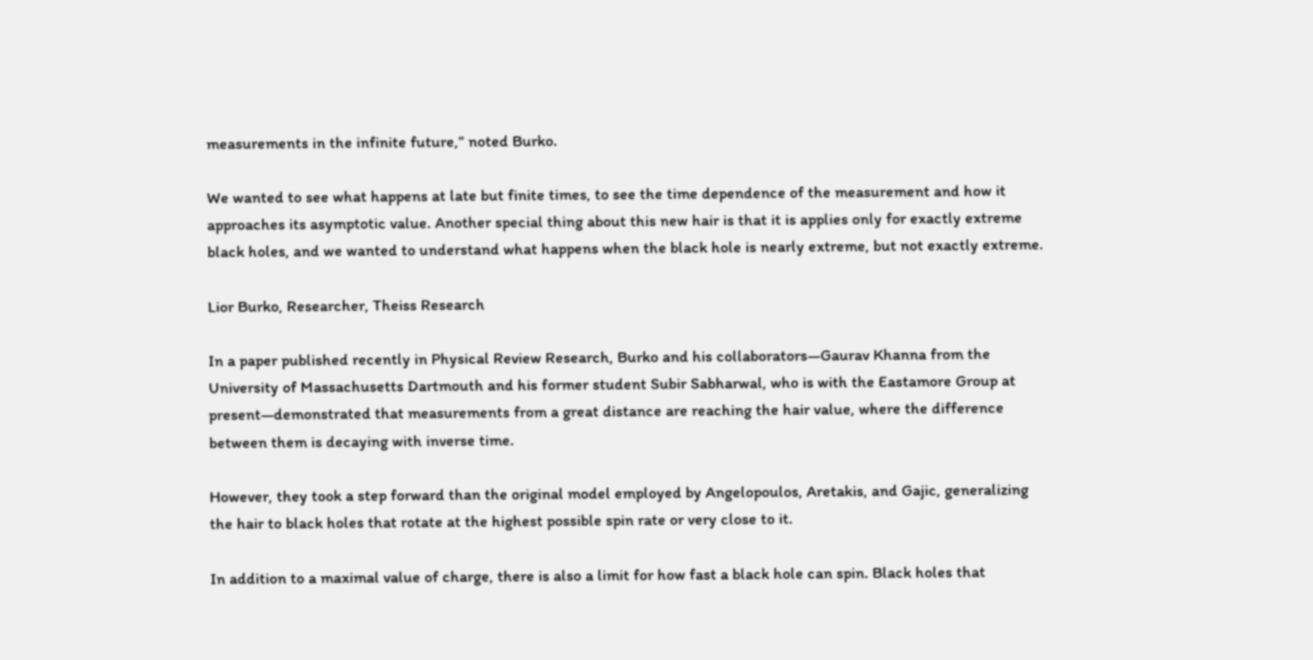measurements in the infinite future,” noted Burko.

We wanted to see what happens at late but finite times, to see the time dependence of the measurement and how it approaches its asymptotic value. Another special thing about this new hair is that it is applies only for exactly extreme black holes, and we wanted to understand what happens when the black hole is nearly extreme, but not exactly extreme.

Lior Burko, Researcher, Theiss Research

In a paper published recently in Physical Review Research, Burko and his collaborators—Gaurav Khanna from the University of Massachusetts Dartmouth and his former student Subir Sabharwal, who is with the Eastamore Group at present—demonstrated that measurements from a great distance are reaching the hair value, where the difference between them is decaying with inverse time.

However, they took a step forward than the original model employed by Angelopoulos, Aretakis, and Gajic, generalizing the hair to black holes that rotate at the highest possible spin rate or very close to it.

In addition to a maximal value of charge, there is also a limit for how fast a black hole can spin. Black holes that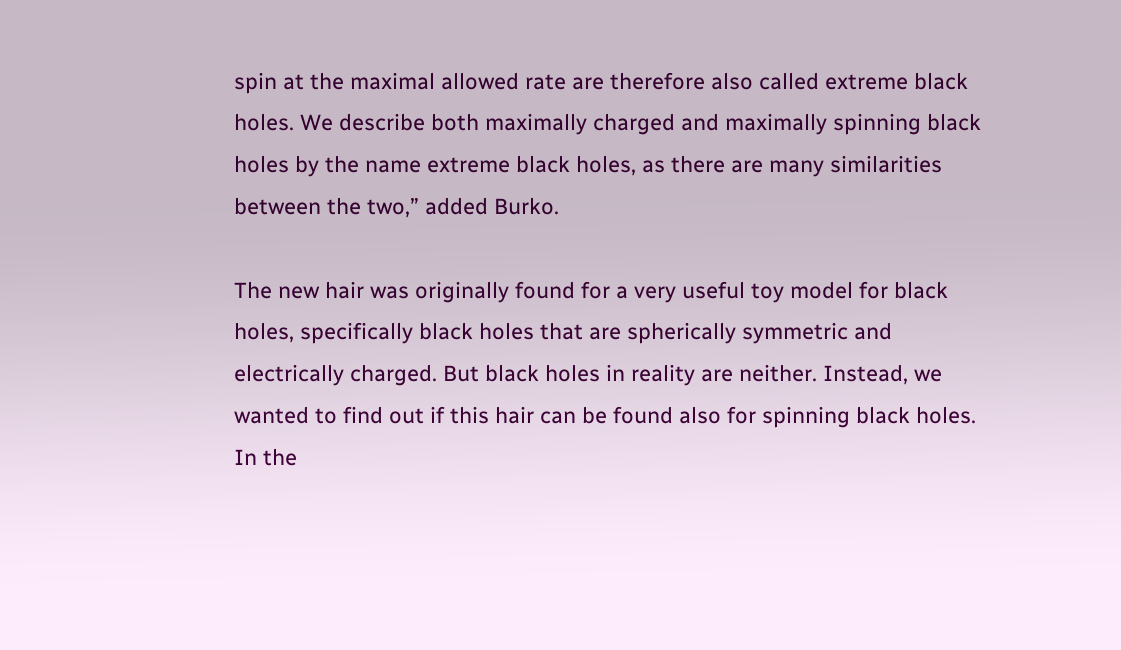spin at the maximal allowed rate are therefore also called extreme black holes. We describe both maximally charged and maximally spinning black holes by the name extreme black holes, as there are many similarities between the two,” added Burko.

The new hair was originally found for a very useful toy model for black holes, specifically black holes that are spherically symmetric and electrically charged. But black holes in reality are neither. Instead, we wanted to find out if this hair can be found also for spinning black holes. In the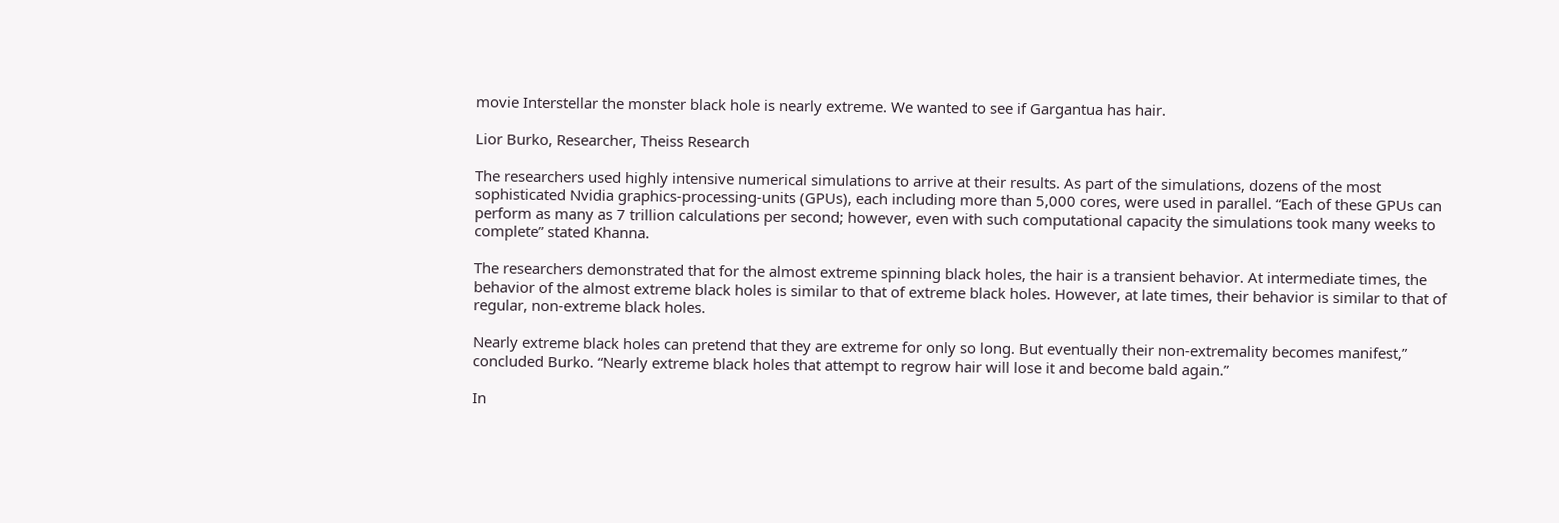movie Interstellar the monster black hole is nearly extreme. We wanted to see if Gargantua has hair.

Lior Burko, Researcher, Theiss Research

The researchers used highly intensive numerical simulations to arrive at their results. As part of the simulations, dozens of the most sophisticated Nvidia graphics-processing-units (GPUs), each including more than 5,000 cores, were used in parallel. “Each of these GPUs can perform as many as 7 trillion calculations per second; however, even with such computational capacity the simulations took many weeks to complete” stated Khanna.

The researchers demonstrated that for the almost extreme spinning black holes, the hair is a transient behavior. At intermediate times, the behavior of the almost extreme black holes is similar to that of extreme black holes. However, at late times, their behavior is similar to that of regular, non-extreme black holes.

Nearly extreme black holes can pretend that they are extreme for only so long. But eventually their non-extremality becomes manifest,” concluded Burko. “Nearly extreme black holes that attempt to regrow hair will lose it and become bald again.”

In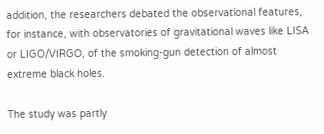addition, the researchers debated the observational features, for instance, with observatories of gravitational waves like LISA or LIGO/VIRGO, of the smoking-gun detection of almost extreme black holes.

The study was partly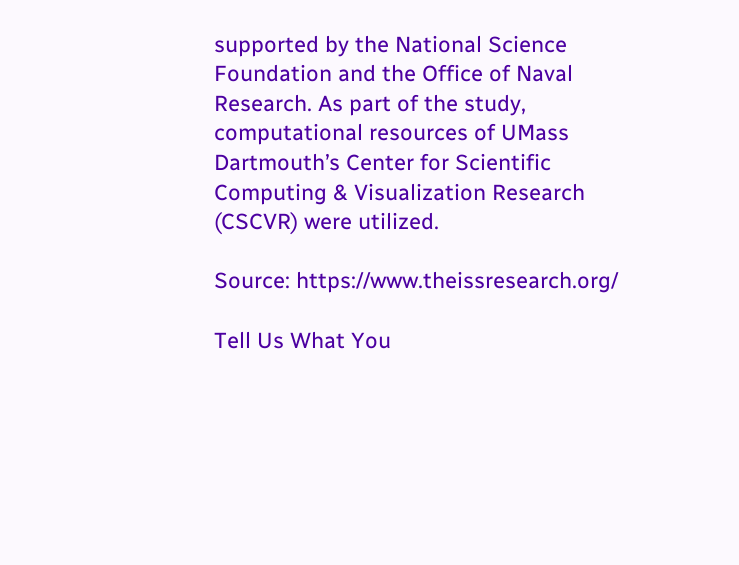supported by the National Science Foundation and the Office of Naval Research. As part of the study, computational resources of UMass Dartmouth’s Center for Scientific Computing & Visualization Research (CSCVR) were utilized.

Source: https://www.theissresearch.org/

Tell Us What You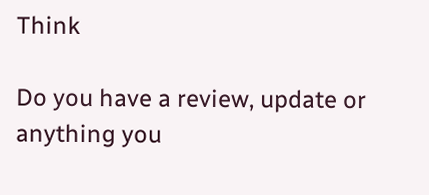Think

Do you have a review, update or anything you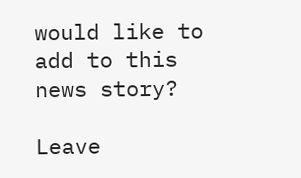would like to add to this news story?

Leave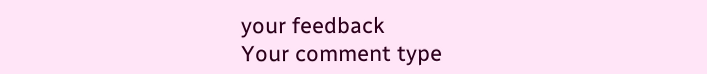your feedback
Your comment type